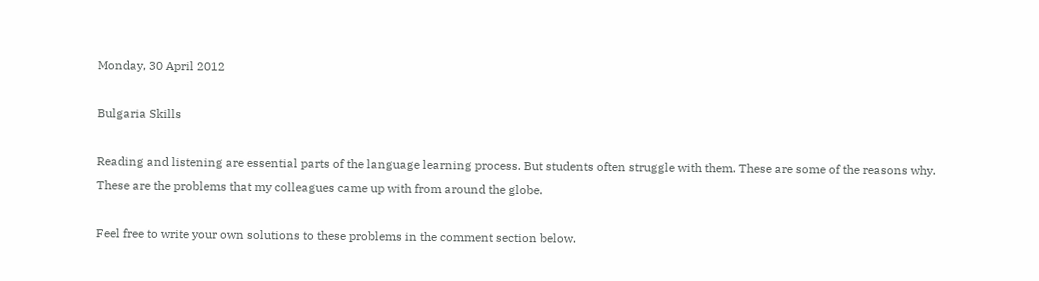Monday, 30 April 2012

Bulgaria Skills

Reading and listening are essential parts of the language learning process. But students often struggle with them. These are some of the reasons why.
These are the problems that my colleagues came up with from around the globe.

Feel free to write your own solutions to these problems in the comment section below.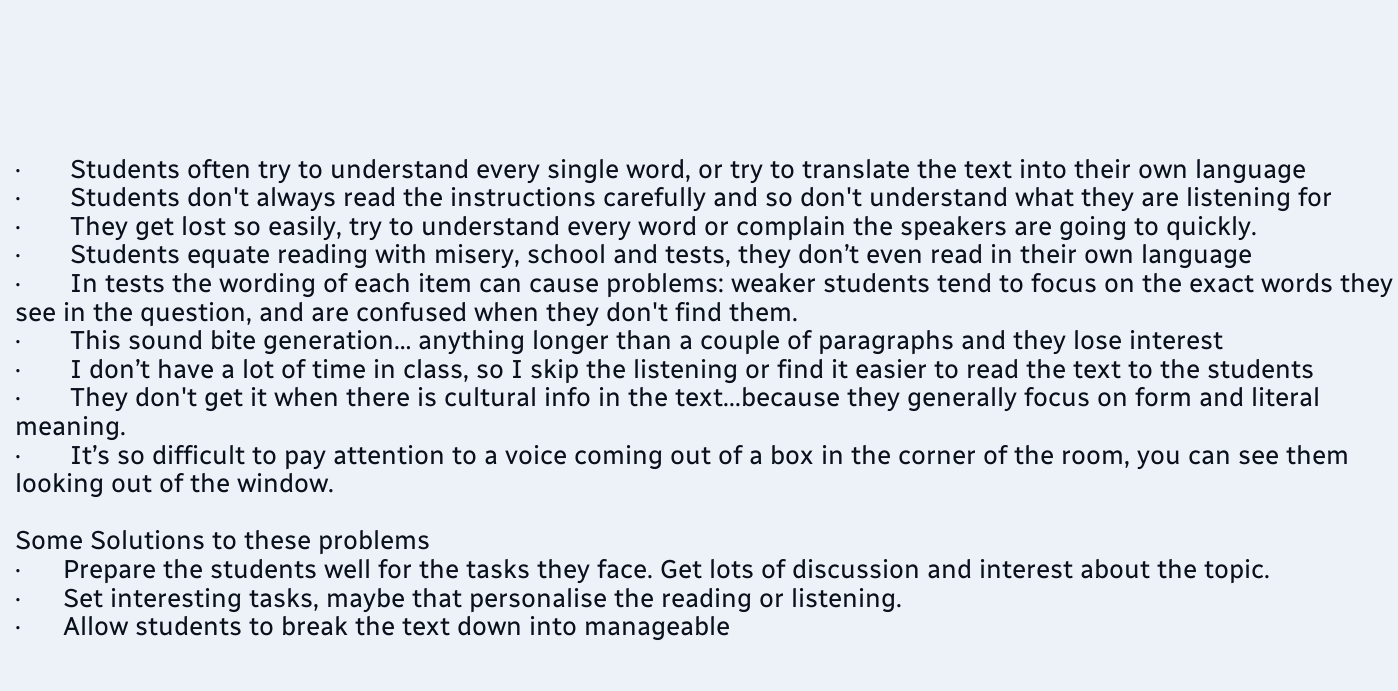·       Students often try to understand every single word, or try to translate the text into their own language
·       Students don't always read the instructions carefully and so don't understand what they are listening for
·       They get lost so easily, try to understand every word or complain the speakers are going to quickly.
·       Students equate reading with misery, school and tests, they don’t even read in their own language
·       In tests the wording of each item can cause problems: weaker students tend to focus on the exact words they see in the question, and are confused when they don't find them.
·       This sound bite generation… anything longer than a couple of paragraphs and they lose interest
·       I don’t have a lot of time in class, so I skip the listening or find it easier to read the text to the students
·       They don't get it when there is cultural info in the text...because they generally focus on form and literal meaning.
·       It’s so difficult to pay attention to a voice coming out of a box in the corner of the room, you can see them looking out of the window.

Some Solutions to these problems
·      Prepare the students well for the tasks they face. Get lots of discussion and interest about the topic.
·      Set interesting tasks, maybe that personalise the reading or listening.
·      Allow students to break the text down into manageable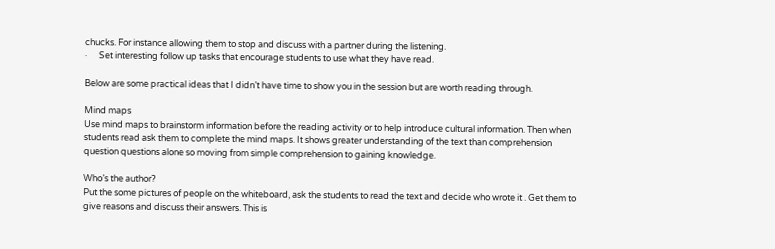chucks. For instance allowing them to stop and discuss with a partner during the listening.
·      Set interesting follow up tasks that encourage students to use what they have read.

Below are some practical ideas that I didn’t have time to show you in the session but are worth reading through.

Mind maps
Use mind maps to brainstorm information before the reading activity or to help introduce cultural information. Then when students read ask them to complete the mind maps. It shows greater understanding of the text than comprehension question questions alone so moving from simple comprehension to gaining knowledge.

Who’s the author?
Put the some pictures of people on the whiteboard, ask the students to read the text and decide who wrote it . Get them to give reasons and discuss their answers. This is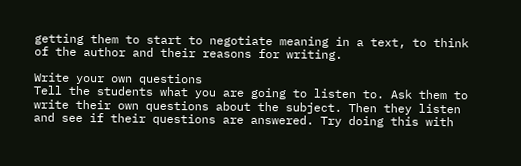getting them to start to negotiate meaning in a text, to think of the author and their reasons for writing.

Write your own questions
Tell the students what you are going to listen to. Ask them to write their own questions about the subject. Then they listen and see if their questions are answered. Try doing this with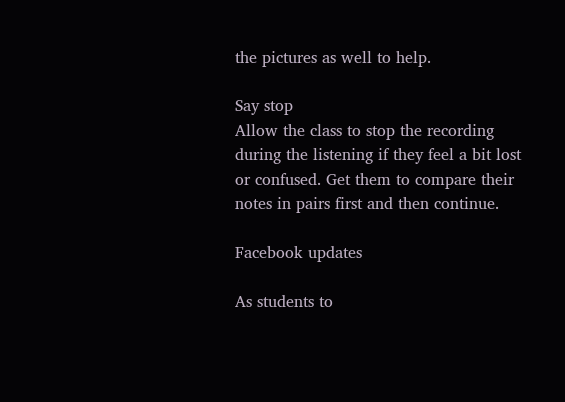the pictures as well to help.

Say stop
Allow the class to stop the recording during the listening if they feel a bit lost or confused. Get them to compare their notes in pairs first and then continue.

Facebook updates

As students to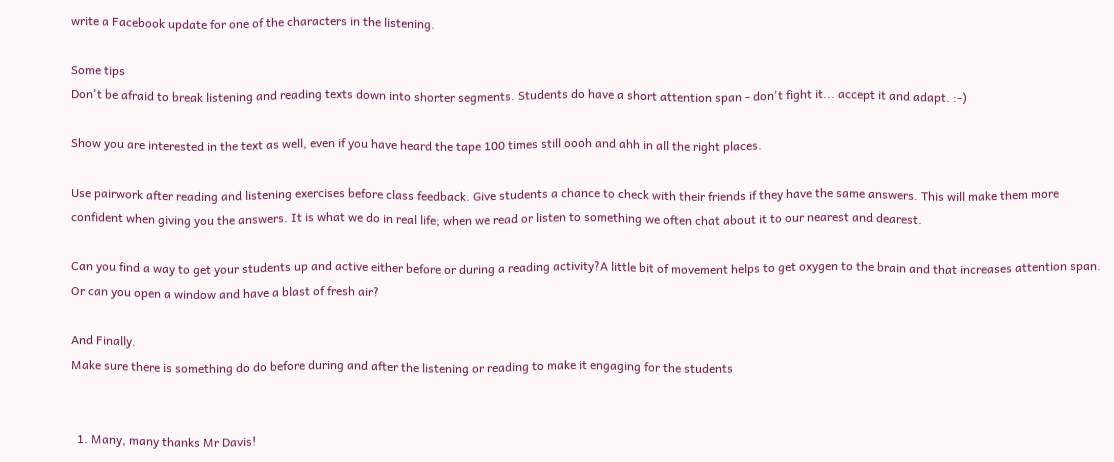write a Facebook update for one of the characters in the listening.

Some tips
Don't be afraid to break listening and reading texts down into shorter segments. Students do have a short attention span - don't fight it... accept it and adapt. :-)

Show you are interested in the text as well, even if you have heard the tape 100 times still oooh and ahh in all the right places.

Use pairwork after reading and listening exercises before class feedback. Give students a chance to check with their friends if they have the same answers. This will make them more confident when giving you the answers. It is what we do in real life; when we read or listen to something we often chat about it to our nearest and dearest.

Can you find a way to get your students up and active either before or during a reading activity?A little bit of movement helps to get oxygen to the brain and that increases attention span. Or can you open a window and have a blast of fresh air?

And Finally.
Make sure there is something do do before during and after the listening or reading to make it engaging for the students


  1. Many, many thanks Mr Davis!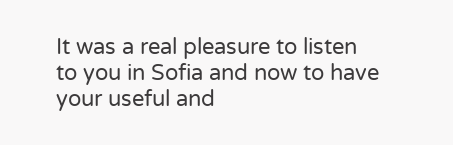It was a real pleasure to listen to you in Sofia and now to have your useful and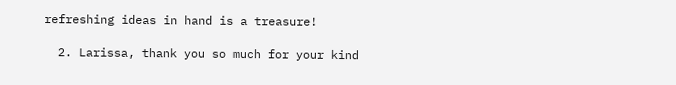refreshing ideas in hand is a treasure!

  2. Larissa, thank you so much for your kind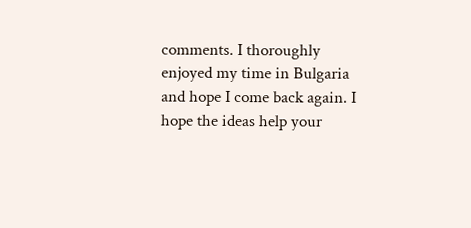comments. I thoroughly enjoyed my time in Bulgaria and hope I come back again. I hope the ideas help your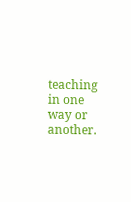teaching in one way or another.